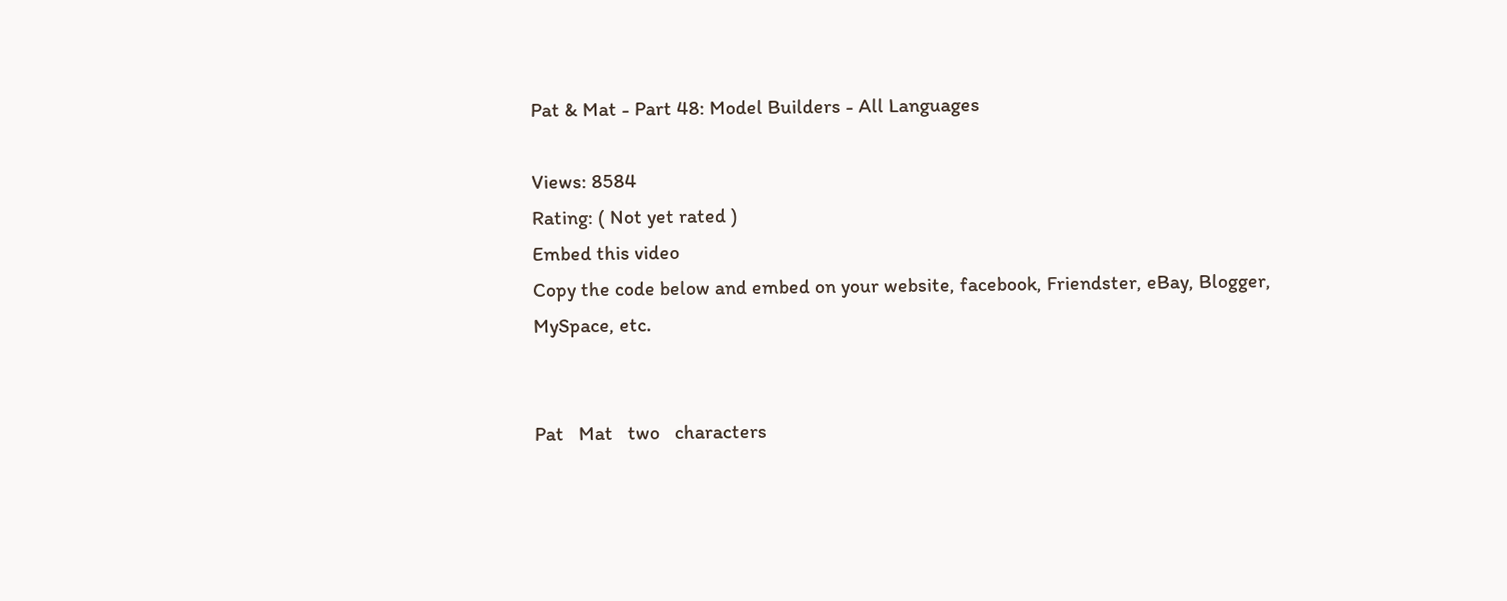Pat & Mat - Part 48: Model Builders - All Languages

Views: 8584
Rating: ( Not yet rated )
Embed this video
Copy the code below and embed on your website, facebook, Friendster, eBay, Blogger, MySpace, etc.


Pat   Mat   two   characters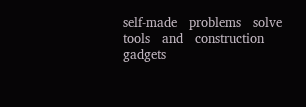self-made   problems   solve   tools   and   construction   gadgets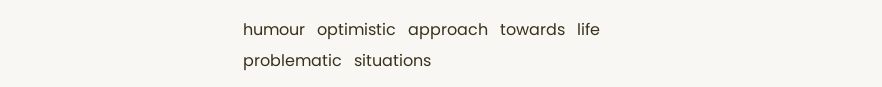humour   optimistic   approach   towards   life   problematic   situations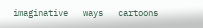imaginative   ways   cartoons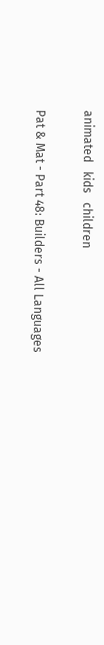animated   kids   children

Pat & Mat - Part 48: Builders - All Languages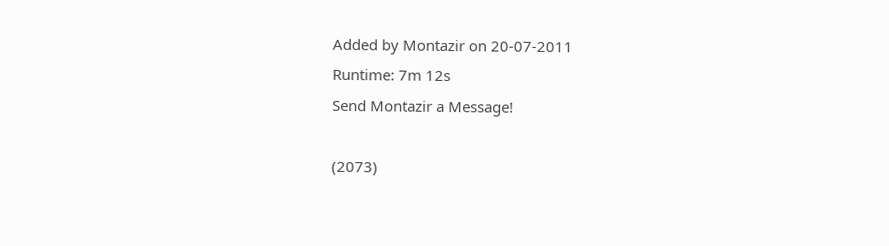Added by Montazir on 20-07-2011
Runtime: 7m 12s
Send Montazir a Message!

(2073)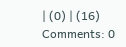| (0) | (16) Comments: 0